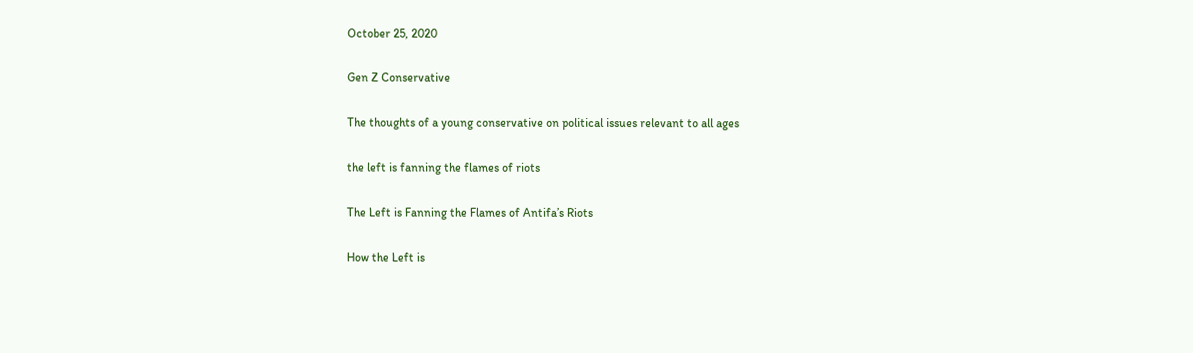October 25, 2020

Gen Z Conservative

The thoughts of a young conservative on political issues relevant to all ages

the left is fanning the flames of riots

The Left is Fanning the Flames of Antifa’s Riots

How the Left is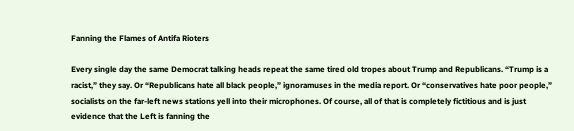Fanning the Flames of Antifa Rioters

Every single day the same Democrat talking heads repeat the same tired old tropes about Trump and Republicans. “Trump is a racist,” they say. Or “Republicans hate all black people,” ignoramuses in the media report. Or “conservatives hate poor people,” socialists on the far-left news stations yell into their microphones. Of course, all of that is completely fictitious and is just evidence that the Left is fanning the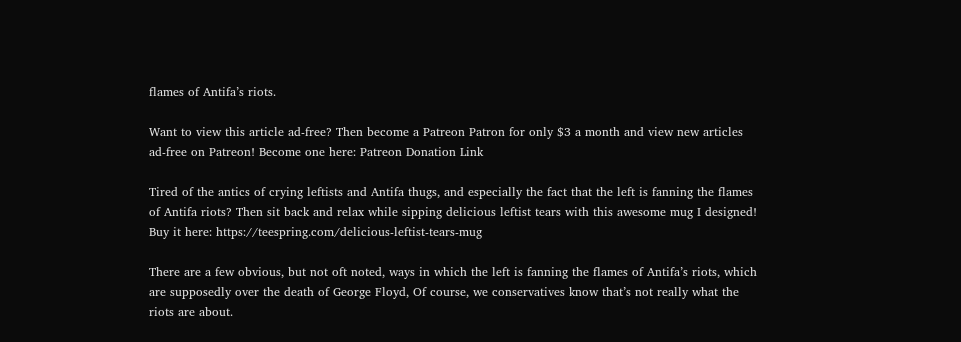flames of Antifa’s riots.

Want to view this article ad-free? Then become a Patreon Patron for only $3 a month and view new articles ad-free on Patreon! Become one here: Patreon Donation Link

Tired of the antics of crying leftists and Antifa thugs, and especially the fact that the left is fanning the flames of Antifa riots? Then sit back and relax while sipping delicious leftist tears with this awesome mug I designed! Buy it here: https://teespring.com/delicious-leftist-tears-mug

There are a few obvious, but not oft noted, ways in which the left is fanning the flames of Antifa’s riots, which are supposedly over the death of George Floyd, Of course, we conservatives know that’s not really what the riots are about.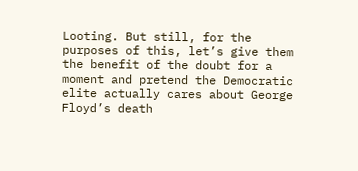Looting. But still, for the purposes of this, let’s give them the benefit of the doubt for a moment and pretend the Democratic elite actually cares about George Floyd’s death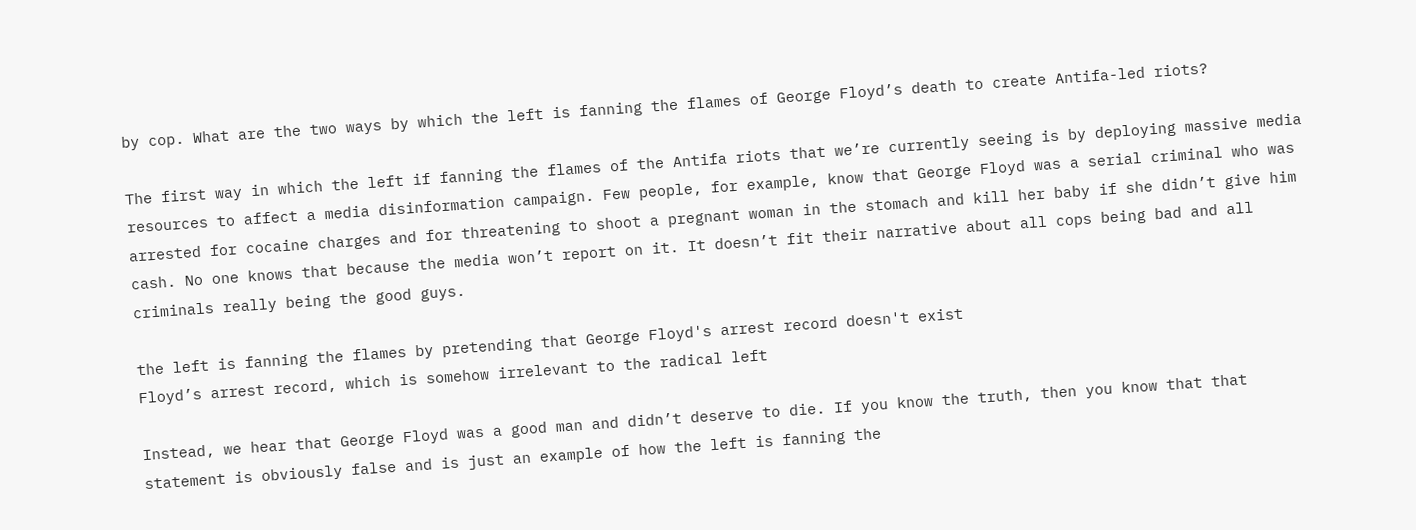by cop. What are the two ways by which the left is fanning the flames of George Floyd’s death to create Antifa-led riots?

The first way in which the left if fanning the flames of the Antifa riots that we’re currently seeing is by deploying massive media resources to affect a media disinformation campaign. Few people, for example, know that George Floyd was a serial criminal who was arrested for cocaine charges and for threatening to shoot a pregnant woman in the stomach and kill her baby if she didn’t give him cash. No one knows that because the media won’t report on it. It doesn’t fit their narrative about all cops being bad and all criminals really being the good guys.

the left is fanning the flames by pretending that George Floyd's arrest record doesn't exist
Floyd’s arrest record, which is somehow irrelevant to the radical left

Instead, we hear that George Floyd was a good man and didn’t deserve to die. If you know the truth, then you know that that statement is obviously false and is just an example of how the left is fanning the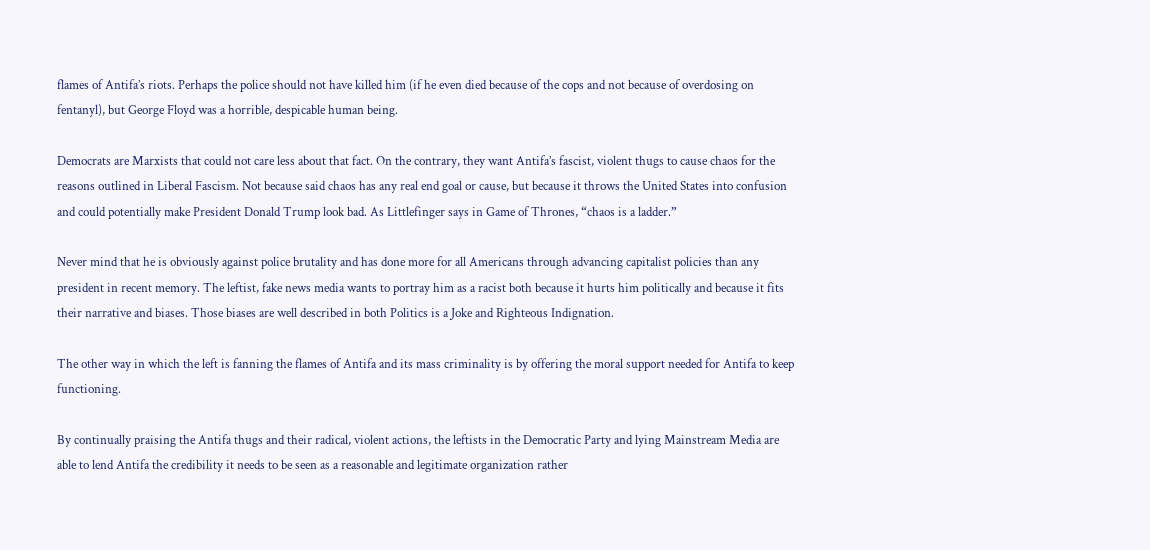flames of Antifa’s riots. Perhaps the police should not have killed him (if he even died because of the cops and not because of overdosing on fentanyl), but George Floyd was a horrible, despicable human being.

Democrats are Marxists that could not care less about that fact. On the contrary, they want Antifa’s fascist, violent thugs to cause chaos for the reasons outlined in Liberal Fascism. Not because said chaos has any real end goal or cause, but because it throws the United States into confusion and could potentially make President Donald Trump look bad. As Littlefinger says in Game of Thrones, “chaos is a ladder.”

Never mind that he is obviously against police brutality and has done more for all Americans through advancing capitalist policies than any president in recent memory. The leftist, fake news media wants to portray him as a racist both because it hurts him politically and because it fits their narrative and biases. Those biases are well described in both Politics is a Joke and Righteous Indignation.

The other way in which the left is fanning the flames of Antifa and its mass criminality is by offering the moral support needed for Antifa to keep functioning.

By continually praising the Antifa thugs and their radical, violent actions, the leftists in the Democratic Party and lying Mainstream Media are able to lend Antifa the credibility it needs to be seen as a reasonable and legitimate organization rather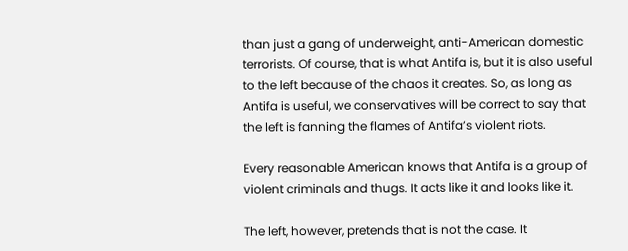than just a gang of underweight, anti-American domestic terrorists. Of course, that is what Antifa is, but it is also useful to the left because of the chaos it creates. So, as long as Antifa is useful, we conservatives will be correct to say that the left is fanning the flames of Antifa’s violent riots.

Every reasonable American knows that Antifa is a group of violent criminals and thugs. It acts like it and looks like it.

The left, however, pretends that is not the case. It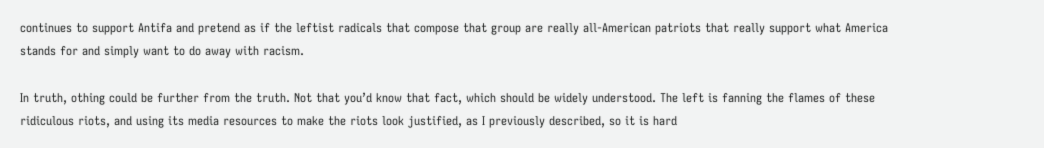continues to support Antifa and pretend as if the leftist radicals that compose that group are really all-American patriots that really support what America stands for and simply want to do away with racism.

In truth, othing could be further from the truth. Not that you’d know that fact, which should be widely understood. The left is fanning the flames of these ridiculous riots, and using its media resources to make the riots look justified, as I previously described, so it is hard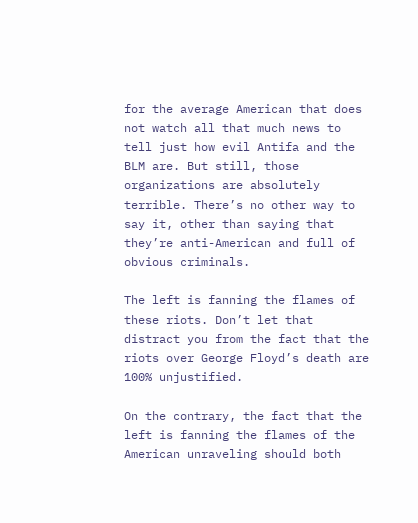for the average American that does not watch all that much news to tell just how evil Antifa and the BLM are. But still, those organizations are absolutely terrible. There’s no other way to say it, other than saying that they’re anti-American and full of obvious criminals.

The left is fanning the flames of these riots. Don’t let that distract you from the fact that the riots over George Floyd’s death are 100% unjustified.

On the contrary, the fact that the left is fanning the flames of the American unraveling should both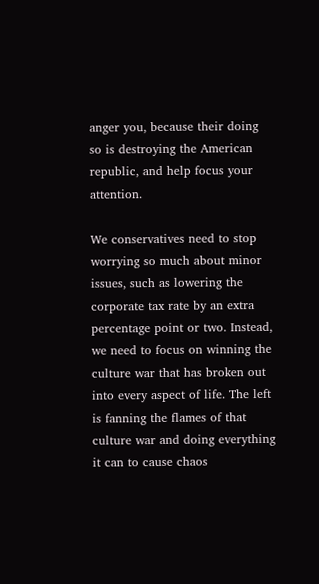anger you, because their doing so is destroying the American republic, and help focus your attention.

We conservatives need to stop worrying so much about minor issues, such as lowering the corporate tax rate by an extra percentage point or two. Instead, we need to focus on winning the culture war that has broken out into every aspect of life. The left is fanning the flames of that culture war and doing everything it can to cause chaos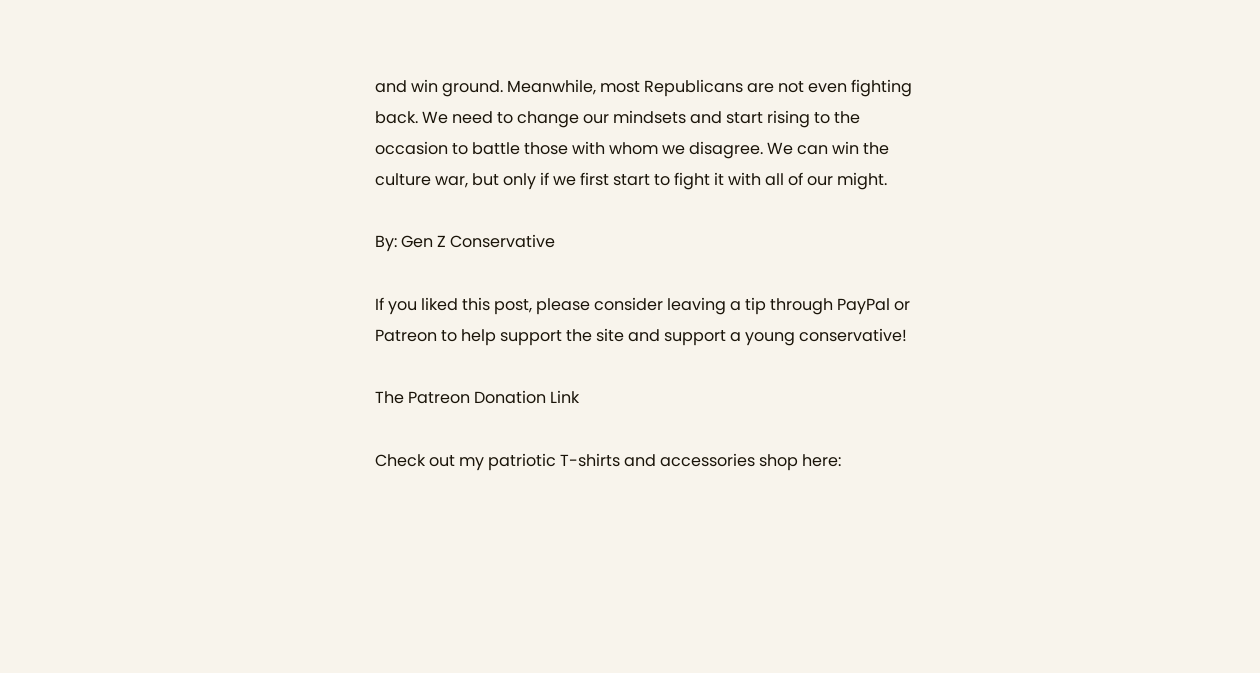and win ground. Meanwhile, most Republicans are not even fighting back. We need to change our mindsets and start rising to the occasion to battle those with whom we disagree. We can win the culture war, but only if we first start to fight it with all of our might.

By: Gen Z Conservative

If you liked this post, please consider leaving a tip through PayPal or Patreon to help support the site and support a young conservative!

The Patreon Donation Link

Check out my patriotic T-shirts and accessories shop here: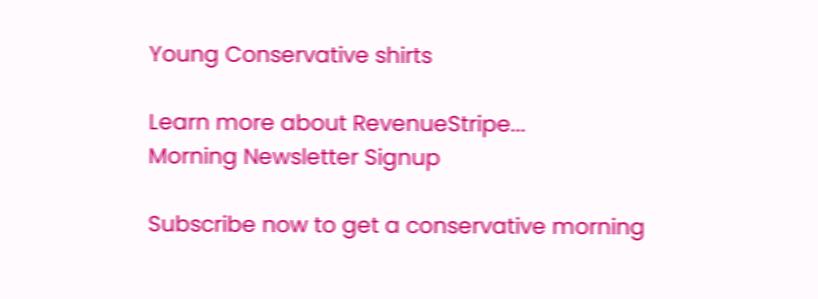Young Conservative shirts

Learn more about RevenueStripe...
Morning Newsletter Signup

Subscribe now to get a conservative morning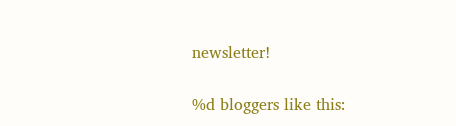newsletter!

%d bloggers like this: